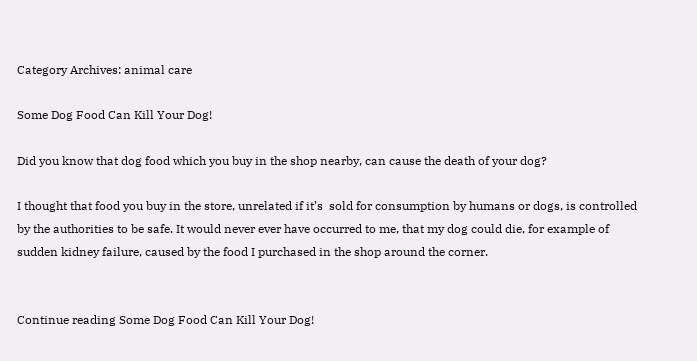Category Archives: animal care

Some Dog Food Can Kill Your Dog!

Did you know that dog food which you buy in the shop nearby, can cause the death of your dog?

I thought that food you buy in the store, unrelated if it’s  sold for consumption by humans or dogs, is controlled by the authorities to be safe. It would never ever have occurred to me, that my dog could die, for example of sudden kidney failure, caused by the food I purchased in the shop around the corner.


Continue reading Some Dog Food Can Kill Your Dog!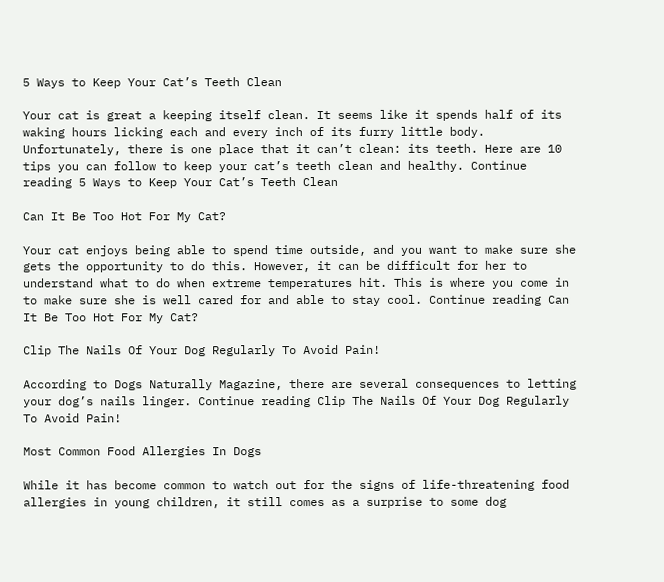5 Ways to Keep Your Cat’s Teeth Clean

Your cat is great a keeping itself clean. It seems like it spends half of its waking hours licking each and every inch of its furry little body. Unfortunately, there is one place that it can’t clean: its teeth. Here are 10 tips you can follow to keep your cat’s teeth clean and healthy. Continue reading 5 Ways to Keep Your Cat’s Teeth Clean

Can It Be Too Hot For My Cat?

Your cat enjoys being able to spend time outside, and you want to make sure she gets the opportunity to do this. However, it can be difficult for her to understand what to do when extreme temperatures hit. This is where you come in to make sure she is well cared for and able to stay cool. Continue reading Can It Be Too Hot For My Cat?

Clip The Nails Of Your Dog Regularly To Avoid Pain!

According to Dogs Naturally Magazine, there are several consequences to letting your dog’s nails linger. Continue reading Clip The Nails Of Your Dog Regularly To Avoid Pain!

Most Common Food Allergies In Dogs

While it has become common to watch out for the signs of life-threatening food allergies in young children, it still comes as a surprise to some dog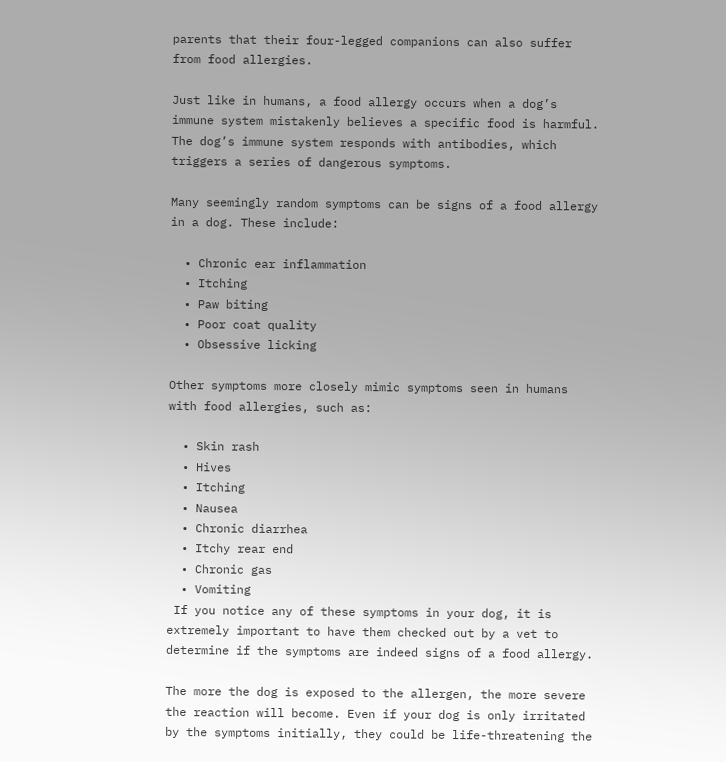parents that their four-legged companions can also suffer from food allergies.

Just like in humans, a food allergy occurs when a dog’s immune system mistakenly believes a specific food is harmful. The dog’s immune system responds with antibodies, which triggers a series of dangerous symptoms.

Many seemingly random symptoms can be signs of a food allergy in a dog. These include:

  • Chronic ear inflammation
  • Itching
  • Paw biting
  • Poor coat quality
  • Obsessive licking

Other symptoms more closely mimic symptoms seen in humans with food allergies, such as:

  • Skin rash
  • Hives
  • Itching
  • Nausea
  • Chronic diarrhea
  • Itchy rear end
  • Chronic gas
  • Vomiting
 If you notice any of these symptoms in your dog, it is extremely important to have them checked out by a vet to determine if the symptoms are indeed signs of a food allergy.

The more the dog is exposed to the allergen, the more severe the reaction will become. Even if your dog is only irritated by the symptoms initially, they could be life-threatening the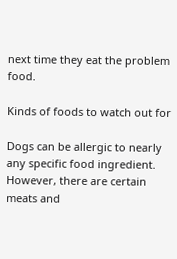next time they eat the problem food.

Kinds of foods to watch out for

Dogs can be allergic to nearly any specific food ingredient. However, there are certain meats and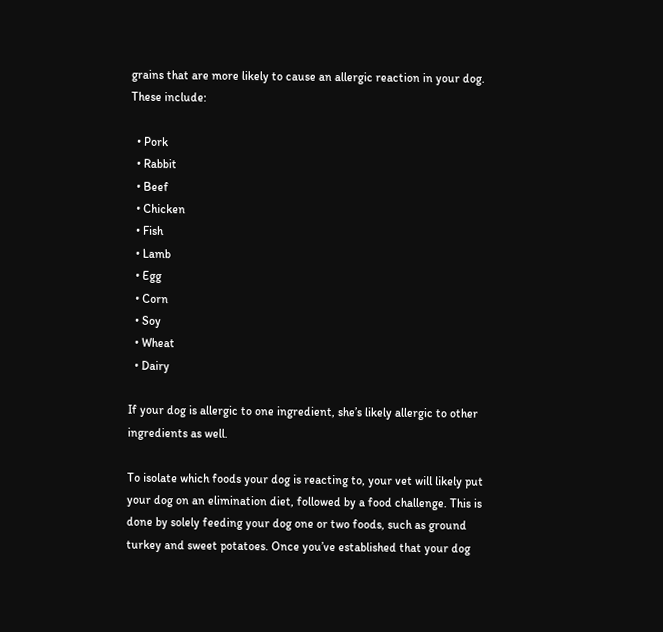grains that are more likely to cause an allergic reaction in your dog. These include:

  • Pork
  • Rabbit
  • Beef
  • Chicken
  • Fish
  • Lamb
  • Egg
  • Corn
  • Soy
  • Wheat
  • Dairy

If your dog is allergic to one ingredient, she’s likely allergic to other ingredients as well.

To isolate which foods your dog is reacting to, your vet will likely put your dog on an elimination diet, followed by a food challenge. This is done by solely feeding your dog one or two foods, such as ground turkey and sweet potatoes. Once you’ve established that your dog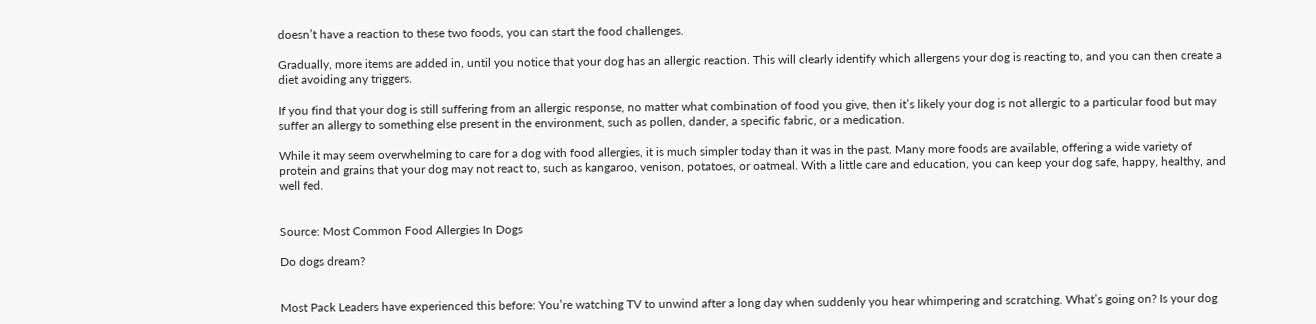doesn’t have a reaction to these two foods, you can start the food challenges.

Gradually, more items are added in, until you notice that your dog has an allergic reaction. This will clearly identify which allergens your dog is reacting to, and you can then create a diet avoiding any triggers.

If you find that your dog is still suffering from an allergic response, no matter what combination of food you give, then it’s likely your dog is not allergic to a particular food but may suffer an allergy to something else present in the environment, such as pollen, dander, a specific fabric, or a medication.

While it may seem overwhelming to care for a dog with food allergies, it is much simpler today than it was in the past. Many more foods are available, offering a wide variety of protein and grains that your dog may not react to, such as kangaroo, venison, potatoes, or oatmeal. With a little care and education, you can keep your dog safe, happy, healthy, and well fed.


Source: Most Common Food Allergies In Dogs

Do dogs dream?


Most Pack Leaders have experienced this before: You’re watching TV to unwind after a long day when suddenly you hear whimpering and scratching. What’s going on? Is your dog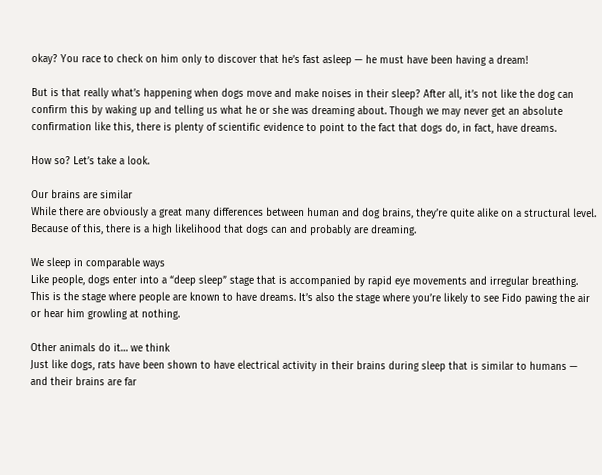okay? You race to check on him only to discover that he’s fast asleep — he must have been having a dream!

But is that really what’s happening when dogs move and make noises in their sleep? After all, it’s not like the dog can confirm this by waking up and telling us what he or she was dreaming about. Though we may never get an absolute confirmation like this, there is plenty of scientific evidence to point to the fact that dogs do, in fact, have dreams.

How so? Let’s take a look.

Our brains are similar
While there are obviously a great many differences between human and dog brains, they’re quite alike on a structural level. Because of this, there is a high likelihood that dogs can and probably are dreaming.

We sleep in comparable ways
Like people, dogs enter into a “deep sleep” stage that is accompanied by rapid eye movements and irregular breathing. This is the stage where people are known to have dreams. It’s also the stage where you’re likely to see Fido pawing the air or hear him growling at nothing.

Other animals do it… we think
Just like dogs, rats have been shown to have electrical activity in their brains during sleep that is similar to humans — and their brains are far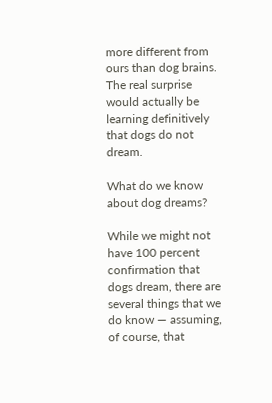more different from ours than dog brains. The real surprise would actually be learning definitively that dogs do not dream.

What do we know about dog dreams?

While we might not have 100 percent confirmation that dogs dream, there are several things that we do know — assuming, of course, that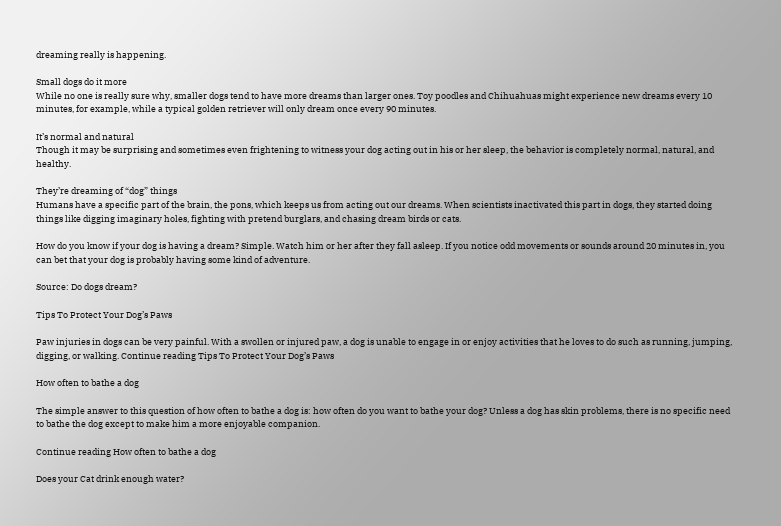dreaming really is happening.

Small dogs do it more
While no one is really sure why, smaller dogs tend to have more dreams than larger ones. Toy poodles and Chihuahuas might experience new dreams every 10 minutes, for example, while a typical golden retriever will only dream once every 90 minutes.

It’s normal and natural
Though it may be surprising and sometimes even frightening to witness your dog acting out in his or her sleep, the behavior is completely normal, natural, and healthy.

They’re dreaming of “dog” things
Humans have a specific part of the brain, the pons, which keeps us from acting out our dreams. When scientists inactivated this part in dogs, they started doing things like digging imaginary holes, fighting with pretend burglars, and chasing dream birds or cats.

How do you know if your dog is having a dream? Simple. Watch him or her after they fall asleep. If you notice odd movements or sounds around 20 minutes in, you can bet that your dog is probably having some kind of adventure.

Source: Do dogs dream?

Tips To Protect Your Dog’s Paws

Paw injuries in dogs can be very painful. With a swollen or injured paw, a dog is unable to engage in or enjoy activities that he loves to do such as running, jumping, digging, or walking. Continue reading Tips To Protect Your Dog’s Paws

How often to bathe a dog

The simple answer to this question of how often to bathe a dog is: how often do you want to bathe your dog? Unless a dog has skin problems, there is no specific need to bathe the dog except to make him a more enjoyable companion.

Continue reading How often to bathe a dog

Does your Cat drink enough water?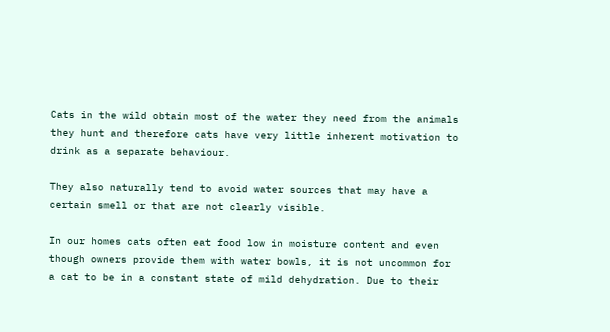Cats in the wild obtain most of the water they need from the animals they hunt and therefore cats have very little inherent motivation to drink as a separate behaviour.

They also naturally tend to avoid water sources that may have a certain smell or that are not clearly visible.

In our homes cats often eat food low in moisture content and even though owners provide them with water bowls, it is not uncommon for a cat to be in a constant state of mild dehydration. Due to their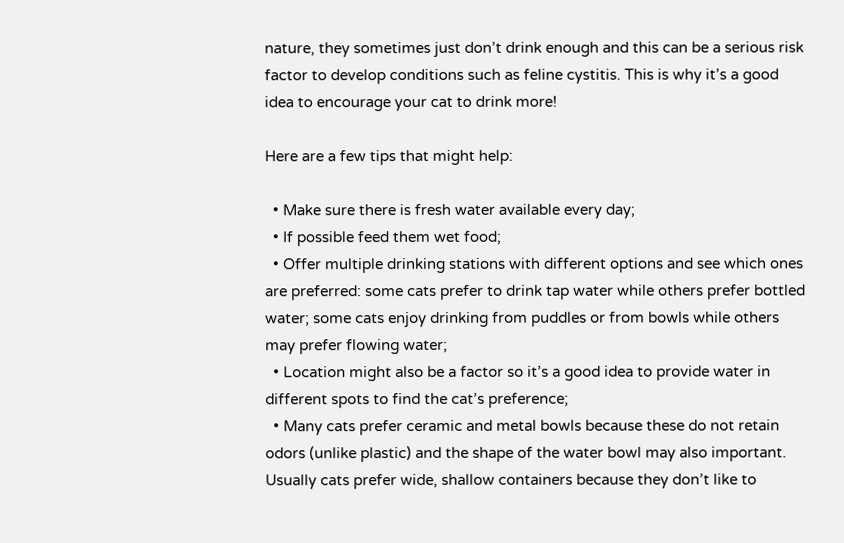nature, they sometimes just don’t drink enough and this can be a serious risk factor to develop conditions such as feline cystitis. This is why it’s a good idea to encourage your cat to drink more!

Here are a few tips that might help:

  • Make sure there is fresh water available every day;
  • If possible feed them wet food;
  • Offer multiple drinking stations with different options and see which ones are preferred: some cats prefer to drink tap water while others prefer bottled water; some cats enjoy drinking from puddles or from bowls while others may prefer flowing water;
  • Location might also be a factor so it’s a good idea to provide water in different spots to find the cat’s preference;
  • Many cats prefer ceramic and metal bowls because these do not retain odors (unlike plastic) and the shape of the water bowl may also important. Usually cats prefer wide, shallow containers because they don’t like to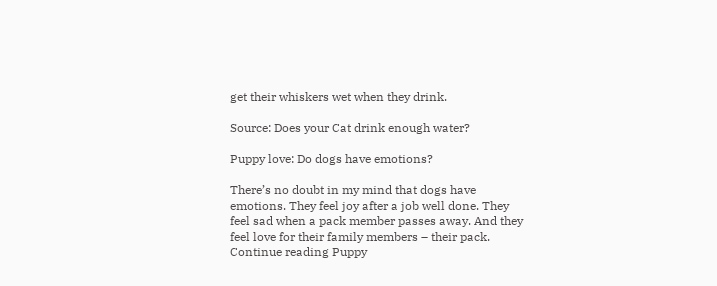get their whiskers wet when they drink.

Source: Does your Cat drink enough water?

Puppy love: Do dogs have emotions?

There’s no doubt in my mind that dogs have emotions. They feel joy after a job well done. They feel sad when a pack member passes away. And they feel love for their family members – their pack. Continue reading Puppy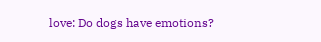love: Do dogs have emotions?